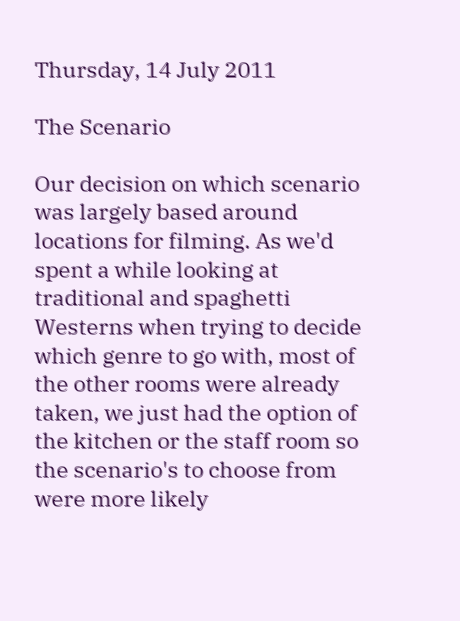Thursday, 14 July 2011

The Scenario

Our decision on which scenario was largely based around locations for filming. As we'd spent a while looking at traditional and spaghetti Westerns when trying to decide which genre to go with, most of the other rooms were already taken, we just had the option of the kitchen or the staff room so the scenario's to choose from were more likely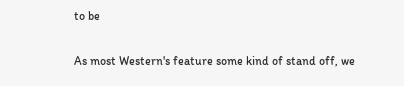to be

As most Western's feature some kind of stand off, we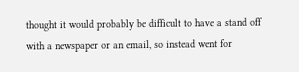thought it would probably be difficult to have a stand off with a newspaper or an email, so instead went for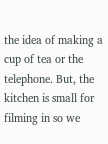the idea of making a cup of tea or the telephone. But, the kitchen is small for filming in so we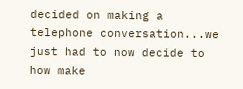decided on making a telephone conversation...we just had to now decide to how make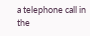a telephone call in the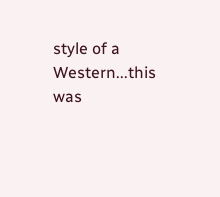style of a Western...this was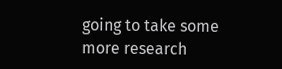going to take some more research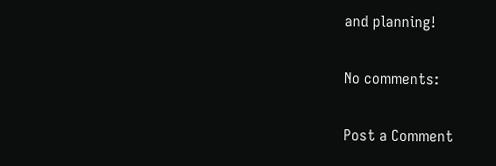and planning!

No comments:

Post a Comment